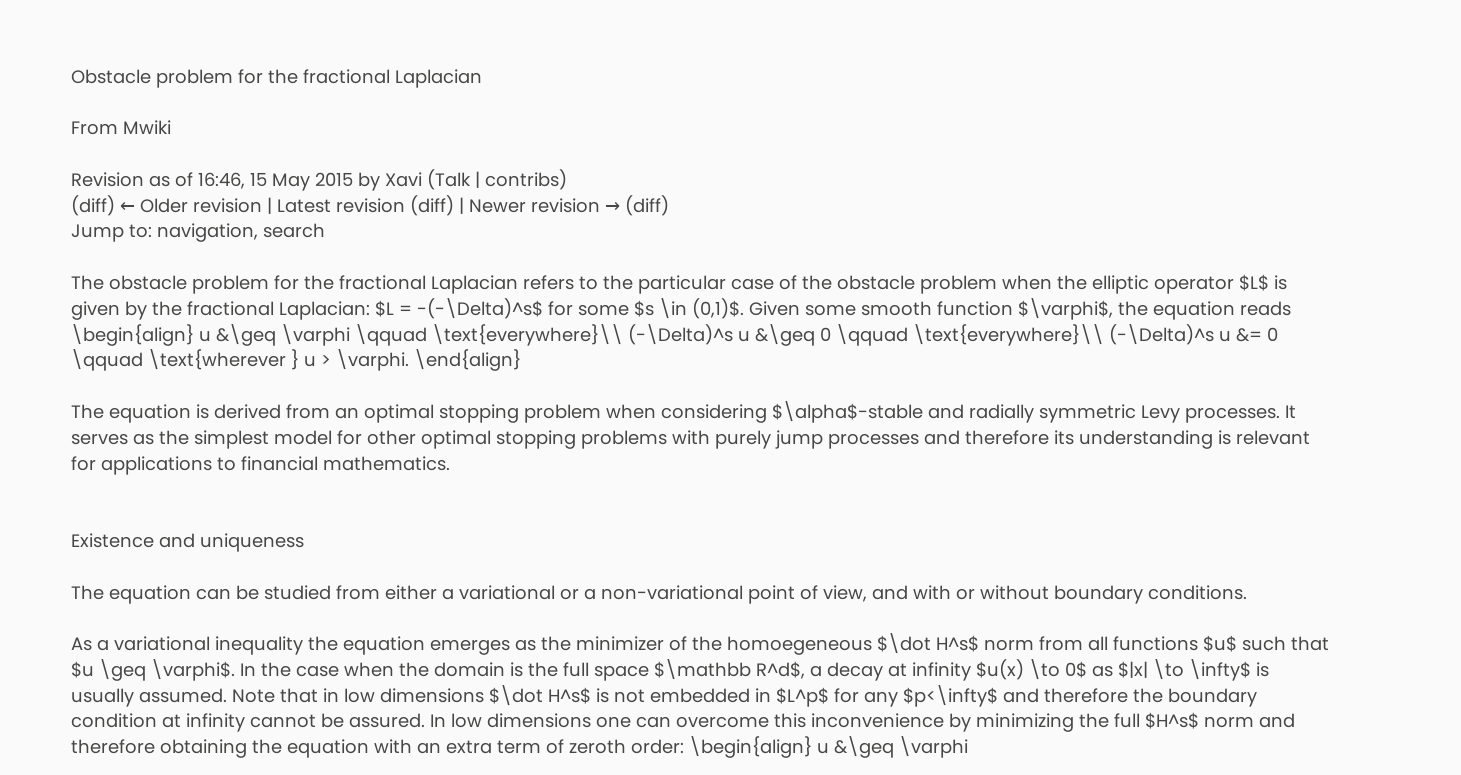Obstacle problem for the fractional Laplacian

From Mwiki

Revision as of 16:46, 15 May 2015 by Xavi (Talk | contribs)
(diff) ← Older revision | Latest revision (diff) | Newer revision → (diff)
Jump to: navigation, search

The obstacle problem for the fractional Laplacian refers to the particular case of the obstacle problem when the elliptic operator $L$ is given by the fractional Laplacian: $L = -(-\Delta)^s$ for some $s \in (0,1)$. Given some smooth function $\varphi$, the equation reads \begin{align} u &\geq \varphi \qquad \text{everywhere}\\ (-\Delta)^s u &\geq 0 \qquad \text{everywhere}\\ (-\Delta)^s u &= 0 \qquad \text{wherever } u > \varphi. \end{align}

The equation is derived from an optimal stopping problem when considering $\alpha$-stable and radially symmetric Levy processes. It serves as the simplest model for other optimal stopping problems with purely jump processes and therefore its understanding is relevant for applications to financial mathematics.


Existence and uniqueness

The equation can be studied from either a variational or a non-variational point of view, and with or without boundary conditions.

As a variational inequality the equation emerges as the minimizer of the homoegeneous $\dot H^s$ norm from all functions $u$ such that $u \geq \varphi$. In the case when the domain is the full space $\mathbb R^d$, a decay at infinity $u(x) \to 0$ as $|x| \to \infty$ is usually assumed. Note that in low dimensions $\dot H^s$ is not embedded in $L^p$ for any $p<\infty$ and therefore the boundary condition at infinity cannot be assured. In low dimensions one can overcome this inconvenience by minimizing the full $H^s$ norm and therefore obtaining the equation with an extra term of zeroth order: \begin{align} u &\geq \varphi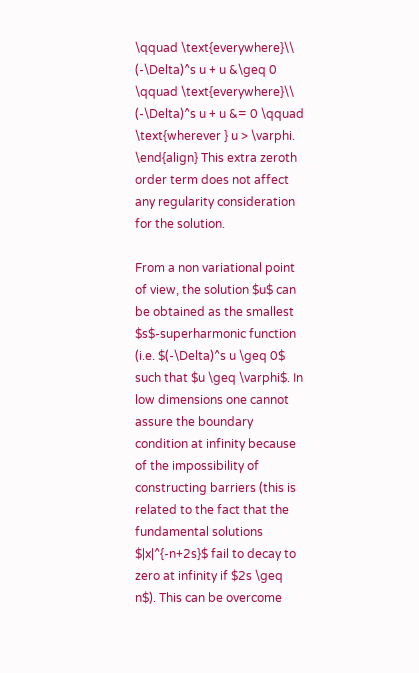\qquad \text{everywhere}\\ (-\Delta)^s u + u &\geq 0 \qquad \text{everywhere}\\ (-\Delta)^s u + u &= 0 \qquad \text{wherever } u > \varphi. \end{align} This extra zeroth order term does not affect any regularity consideration for the solution.

From a non variational point of view, the solution $u$ can be obtained as the smallest $s$-superharmonic function (i.e. $(-\Delta)^s u \geq 0$ such that $u \geq \varphi$. In low dimensions one cannot assure the boundary condition at infinity because of the impossibility of constructing barriers (this is related to the fact that the fundamental solutions $|x|^{-n+2s}$ fail to decay to zero at infinity if $2s \geq n$). This can be overcome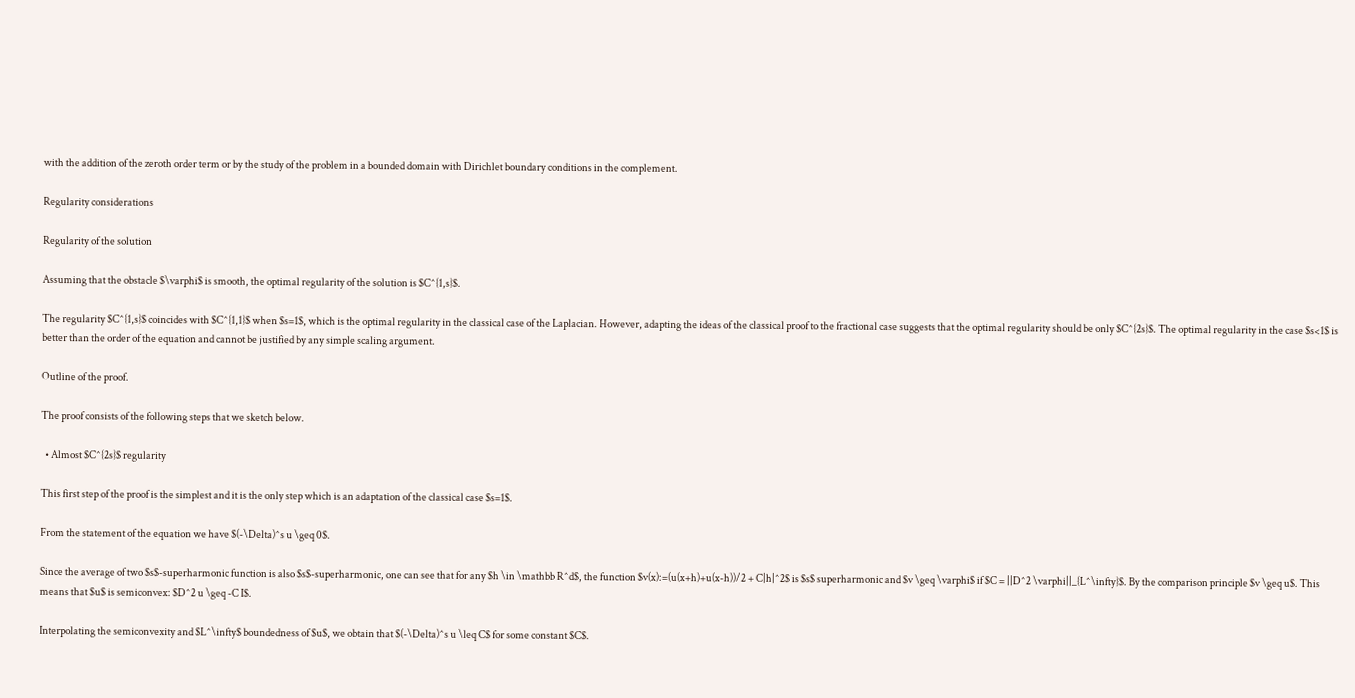with the addition of the zeroth order term or by the study of the problem in a bounded domain with Dirichlet boundary conditions in the complement.

Regularity considerations

Regularity of the solution

Assuming that the obstacle $\varphi$ is smooth, the optimal regularity of the solution is $C^{1,s}$.

The regularity $C^{1,s}$ coincides with $C^{1,1}$ when $s=1$, which is the optimal regularity in the classical case of the Laplacian. However, adapting the ideas of the classical proof to the fractional case suggests that the optimal regularity should be only $C^{2s}$. The optimal regularity in the case $s<1$ is better than the order of the equation and cannot be justified by any simple scaling argument.

Outline of the proof.

The proof consists of the following steps that we sketch below.

  • Almost $C^{2s}$ regularity

This first step of the proof is the simplest and it is the only step which is an adaptation of the classical case $s=1$.

From the statement of the equation we have $(-\Delta)^s u \geq 0$.

Since the average of two $s$-superharmonic function is also $s$-superharmonic, one can see that for any $h \in \mathbb R^d$, the function $v(x):=(u(x+h)+u(x-h))/2 + C|h|^2$ is $s$ superharmonic and $v \geq \varphi$ if $C = ||D^2 \varphi||_{L^\infty}$. By the comparison principle $v \geq u$. This means that $u$ is semiconvex: $D^2 u \geq -C I$.

Interpolating the semiconvexity and $L^\infty$ boundedness of $u$, we obtain that $(-\Delta)^s u \leq C$ for some constant $C$.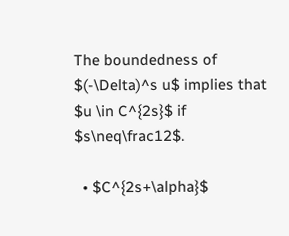The boundedness of $(-\Delta)^s u$ implies that $u \in C^{2s}$ if $s\neq\frac12$.

  • $C^{2s+\alpha}$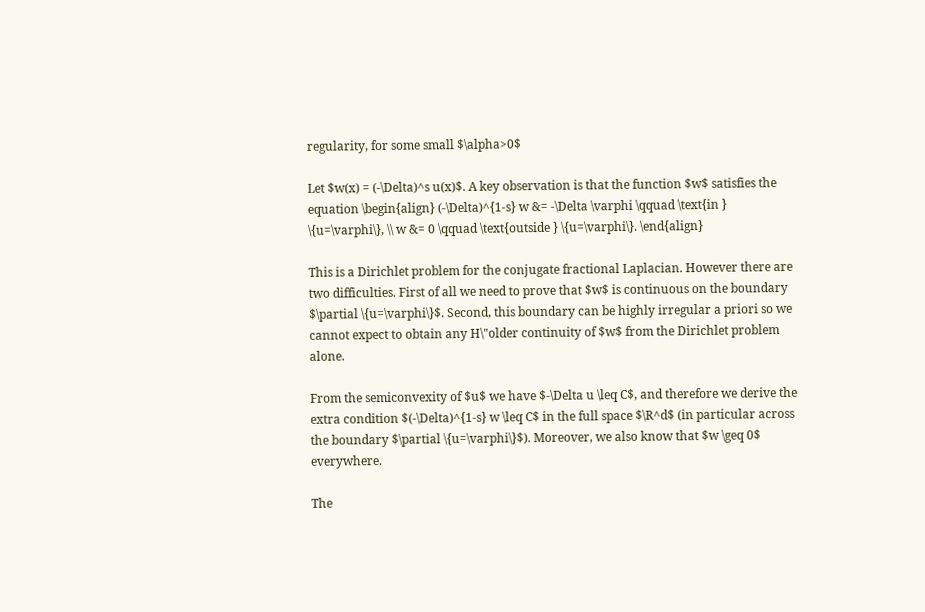regularity, for some small $\alpha>0$

Let $w(x) = (-\Delta)^s u(x)$. A key observation is that the function $w$ satisfies the equation \begin{align} (-\Delta)^{1-s} w &= -\Delta \varphi \qquad \text{in } \{u=\varphi\}, \\ w &= 0 \qquad \text{outside } \{u=\varphi\}. \end{align}

This is a Dirichlet problem for the conjugate fractional Laplacian. However there are two difficulties. First of all we need to prove that $w$ is continuous on the boundary $\partial \{u=\varphi\}$. Second, this boundary can be highly irregular a priori so we cannot expect to obtain any H\"older continuity of $w$ from the Dirichlet problem alone.

From the semiconvexity of $u$ we have $-\Delta u \leq C$, and therefore we derive the extra condition $(-\Delta)^{1-s} w \leq C$ in the full space $\R^d$ (in particular across the boundary $\partial \{u=\varphi\}$). Moreover, we also know that $w \geq 0$ everywhere.

The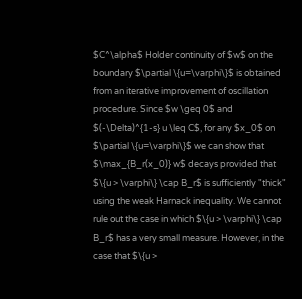$C^\alpha$ Holder continuity of $w$ on the boundary $\partial \{u=\varphi\}$ is obtained from an iterative improvement of oscillation procedure. Since $w \geq 0$ and $(-\Delta)^{1-s} u \leq C$, for any $x_0$ on $\partial \{u=\varphi\}$ we can show that $\max_{B_r(x_0)} w$ decays provided that $\{u > \varphi\} \cap B_r$ is sufficiently "thick" using the weak Harnack inequality. We cannot rule out the case in which $\{u > \varphi\} \cap B_r$ has a very small measure. However, in the case that $\{u >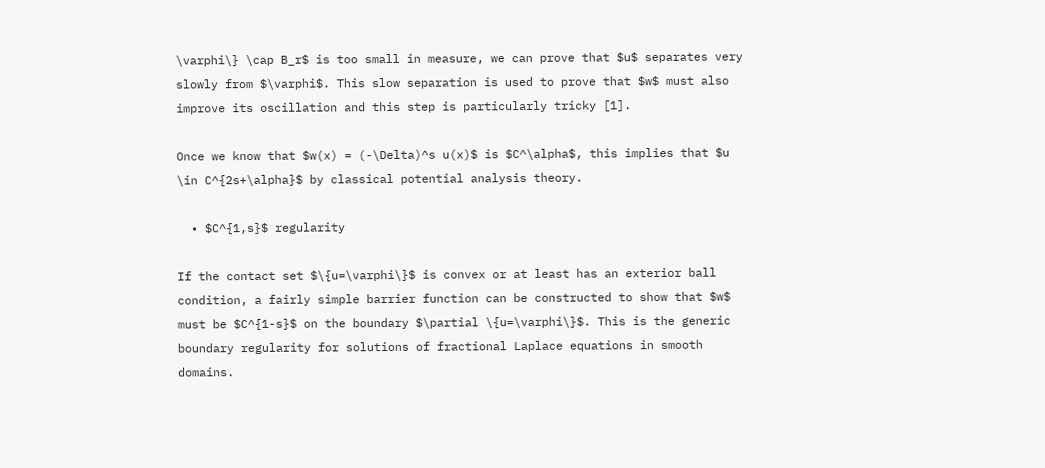\varphi\} \cap B_r$ is too small in measure, we can prove that $u$ separates very slowly from $\varphi$. This slow separation is used to prove that $w$ must also improve its oscillation and this step is particularly tricky [1].

Once we know that $w(x) = (-\Delta)^s u(x)$ is $C^\alpha$, this implies that $u \in C^{2s+\alpha}$ by classical potential analysis theory.

  • $C^{1,s}$ regularity

If the contact set $\{u=\varphi\}$ is convex or at least has an exterior ball condition, a fairly simple barrier function can be constructed to show that $w$ must be $C^{1-s}$ on the boundary $\partial \{u=\varphi\}$. This is the generic boundary regularity for solutions of fractional Laplace equations in smooth domains.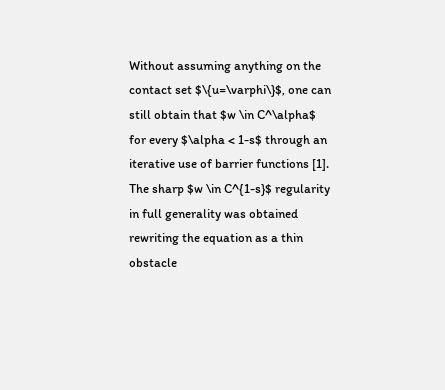Without assuming anything on the contact set $\{u=\varphi\}$, one can still obtain that $w \in C^\alpha$ for every $\alpha < 1-s$ through an iterative use of barrier functions [1]. The sharp $w \in C^{1-s}$ regularity in full generality was obtained rewriting the equation as a thin obstacle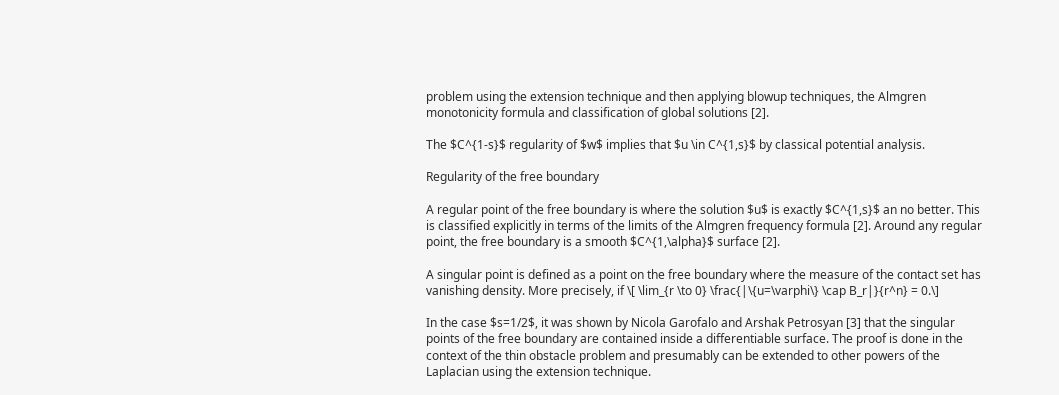problem using the extension technique and then applying blowup techniques, the Almgren monotonicity formula and classification of global solutions [2].

The $C^{1-s}$ regularity of $w$ implies that $u \in C^{1,s}$ by classical potential analysis.

Regularity of the free boundary

A regular point of the free boundary is where the solution $u$ is exactly $C^{1,s}$ an no better. This is classified explicitly in terms of the limits of the Almgren frequency formula [2]. Around any regular point, the free boundary is a smooth $C^{1,\alpha}$ surface [2].

A singular point is defined as a point on the free boundary where the measure of the contact set has vanishing density. More precisely, if \[ \lim_{r \to 0} \frac{|\{u=\varphi\} \cap B_r|}{r^n} = 0.\]

In the case $s=1/2$, it was shown by Nicola Garofalo and Arshak Petrosyan [3] that the singular points of the free boundary are contained inside a differentiable surface. The proof is done in the context of the thin obstacle problem and presumably can be extended to other powers of the Laplacian using the extension technique.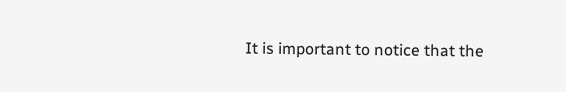It is important to notice that the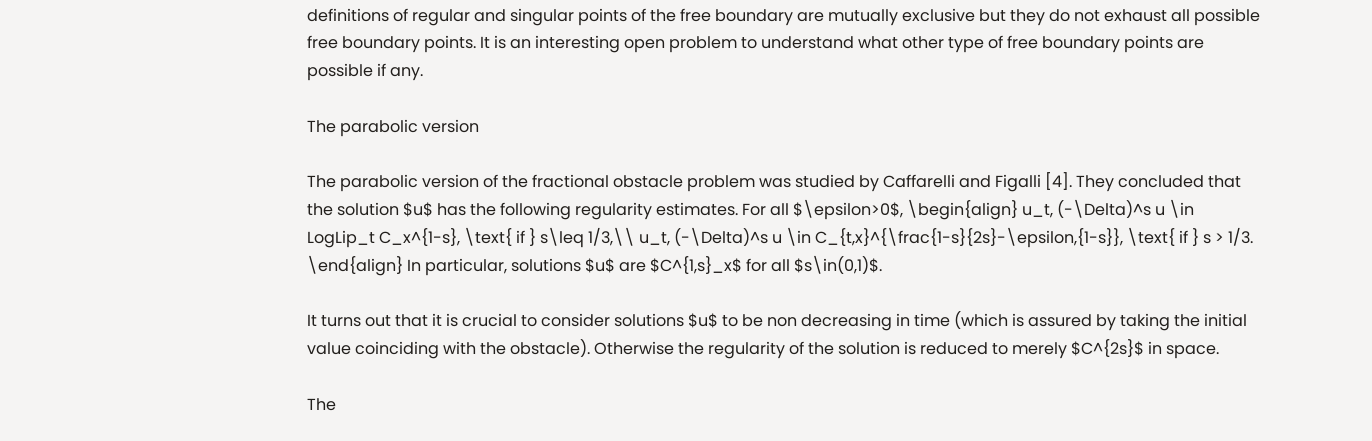definitions of regular and singular points of the free boundary are mutually exclusive but they do not exhaust all possible free boundary points. It is an interesting open problem to understand what other type of free boundary points are possible if any.

The parabolic version

The parabolic version of the fractional obstacle problem was studied by Caffarelli and Figalli [4]. They concluded that the solution $u$ has the following regularity estimates. For all $\epsilon>0$, \begin{align} u_t, (-\Delta)^s u \in LogLip_t C_x^{1-s}, \text{ if } s\leq 1/3,\\ u_t, (-\Delta)^s u \in C_{t,x}^{\frac{1-s}{2s}-\epsilon,{1-s}}, \text{ if } s > 1/3. \end{align} In particular, solutions $u$ are $C^{1,s}_x$ for all $s\in(0,1)$.

It turns out that it is crucial to consider solutions $u$ to be non decreasing in time (which is assured by taking the initial value coinciding with the obstacle). Otherwise the regularity of the solution is reduced to merely $C^{2s}$ in space.

The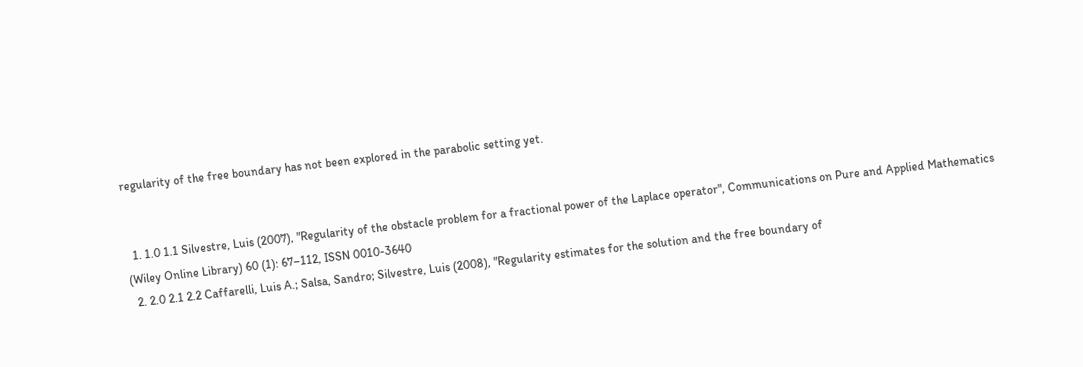regularity of the free boundary has not been explored in the parabolic setting yet.


  1. 1.0 1.1 Silvestre, Luis (2007), "Regularity of the obstacle problem for a fractional power of the Laplace operator", Communications on Pure and Applied Mathematics (Wiley Online Library) 60 (1): 67–112, ISSN 0010-3640
  2. 2.0 2.1 2.2 Caffarelli, Luis A.; Salsa, Sandro; Silvestre, Luis (2008), "Regularity estimates for the solution and the free boundary of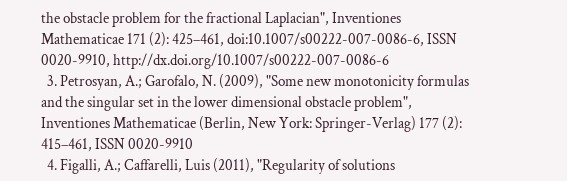the obstacle problem for the fractional Laplacian", Inventiones Mathematicae 171 (2): 425–461, doi:10.1007/s00222-007-0086-6, ISSN 0020-9910, http://dx.doi.org/10.1007/s00222-007-0086-6
  3. Petrosyan, A.; Garofalo, N. (2009), "Some new monotonicity formulas and the singular set in the lower dimensional obstacle problem", Inventiones Mathematicae (Berlin, New York: Springer-Verlag) 177 (2): 415–461, ISSN 0020-9910
  4. Figalli, A.; Caffarelli, Luis (2011), "Regularity of solutions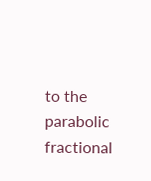to the parabolic fractional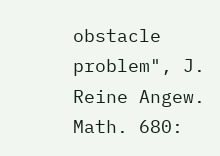obstacle problem", J. Reine Angew. Math. 680: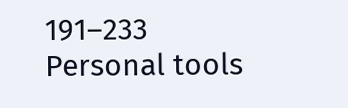191–233
Personal tools